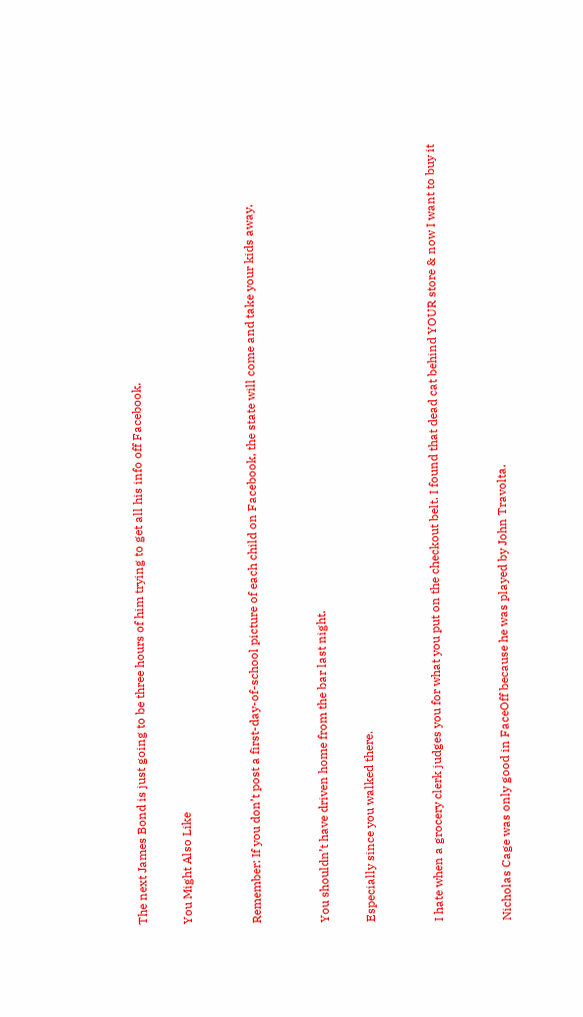The next James Bond is just going to be three hours of him trying to get all his info off Facebook.

You Might Also Like


Remember: If you don’t post a first-day-of-school picture of each child on Facebook, the state will come and take your kids away.


You shouldn’t have driven home from the bar last night.

Especially since you walked there.


I hate when a grocery clerk judges you for what you put on the checkout belt. I found that dead cat behind YOUR store & now I want to buy it


Nicholas Cage was only good in FaceOff because he was played by John Travolta.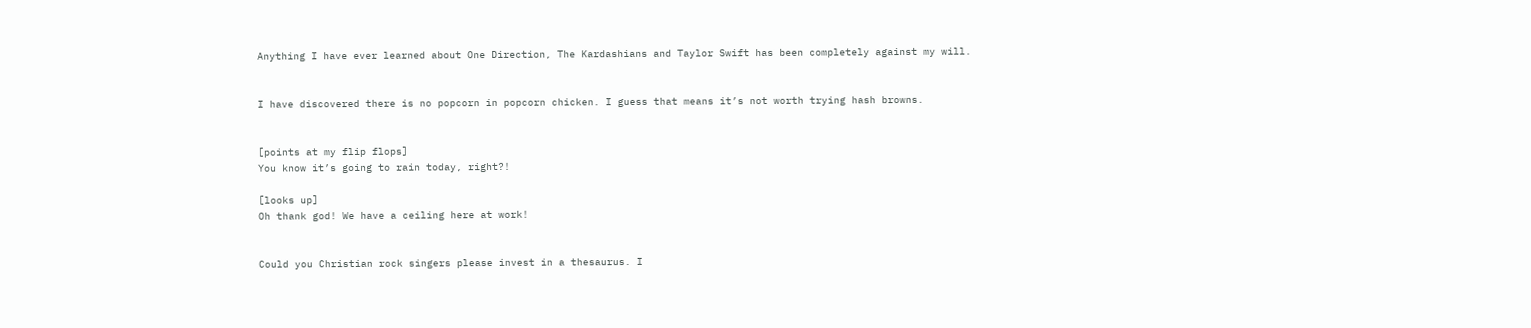Anything I have ever learned about One Direction, The Kardashians and Taylor Swift has been completely against my will.


I have discovered there is no popcorn in popcorn chicken. I guess that means it’s not worth trying hash browns.


[points at my flip flops]
You know it’s going to rain today, right?!

[looks up]
Oh thank god! We have a ceiling here at work!


Could you Christian rock singers please invest in a thesaurus. I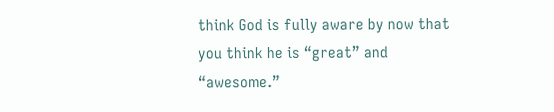think God is fully aware by now that you think he is “great” and “awesome.”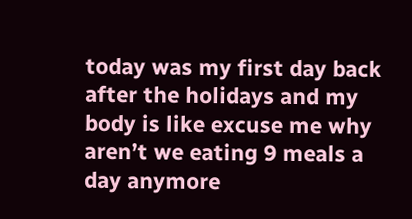today was my first day back after the holidays and my body is like excuse me why aren’t we eating 9 meals a day anymore